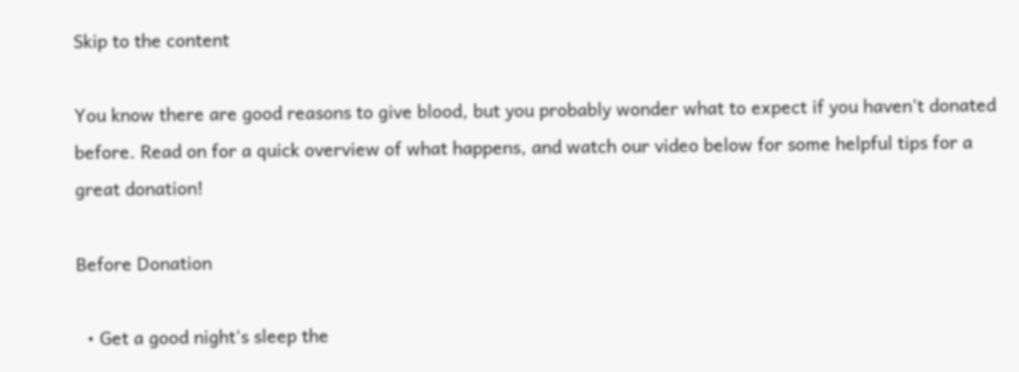Skip to the content

You know there are good reasons to give blood, but you probably wonder what to expect if you haven't donated before. Read on for a quick overview of what happens, and watch our video below for some helpful tips for a great donation!

Before Donation

  • Get a good night's sleep the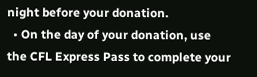night before your donation.
  • On the day of your donation, use the CFL Express Pass to complete your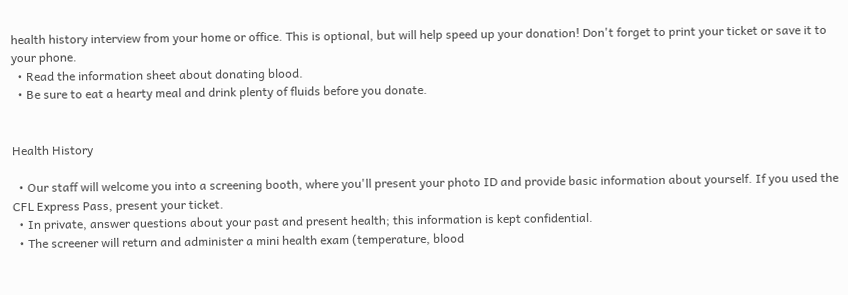health history interview from your home or office. This is optional, but will help speed up your donation! Don't forget to print your ticket or save it to your phone.
  • Read the information sheet about donating blood.
  • Be sure to eat a hearty meal and drink plenty of fluids before you donate.


Health History

  • Our staff will welcome you into a screening booth, where you'll present your photo ID and provide basic information about yourself. If you used the CFL Express Pass, present your ticket.
  • In private, answer questions about your past and present health; this information is kept confidential.
  • The screener will return and administer a mini health exam (temperature, blood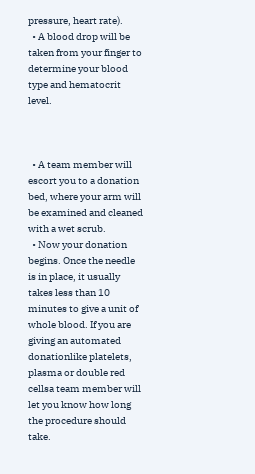pressure, heart rate).
  • A blood drop will be taken from your finger to determine your blood type and hematocrit level.



  • A team member will escort you to a donation bed, where your arm will be examined and cleaned with a wet scrub.
  • Now your donation begins. Once the needle is in place, it usually takes less than 10 minutes to give a unit of whole blood. If you are giving an automated donationlike platelets, plasma or double red cellsa team member will let you know how long the procedure should take.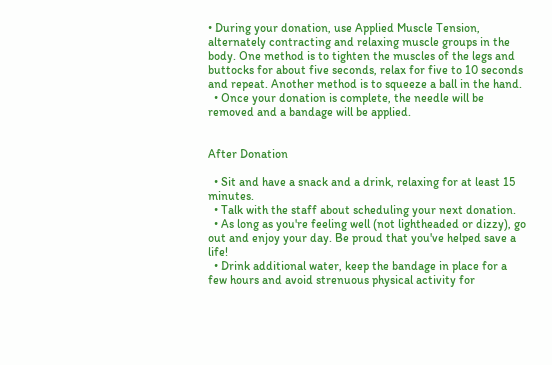• During your donation, use Applied Muscle Tension, alternately contracting and relaxing muscle groups in the body. One method is to tighten the muscles of the legs and buttocks for about five seconds, relax for five to 10 seconds and repeat. Another method is to squeeze a ball in the hand.
  • Once your donation is complete, the needle will be removed and a bandage will be applied.


After Donation

  • Sit and have a snack and a drink, relaxing for at least 15 minutes.
  • Talk with the staff about scheduling your next donation.
  • As long as you're feeling well (not lightheaded or dizzy), go out and enjoy your day. Be proud that you've helped save a life!
  • Drink additional water, keep the bandage in place for a few hours and avoid strenuous physical activity for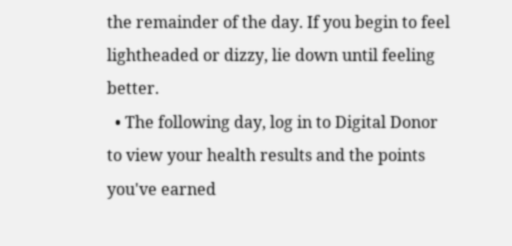the remainder of the day. If you begin to feel lightheaded or dizzy, lie down until feeling better.
  • The following day, log in to Digital Donor to view your health results and the points you've earned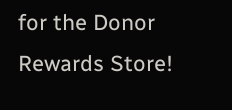for the Donor Rewards Store!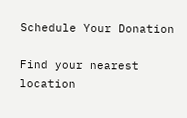Schedule Your Donation

Find your nearest location